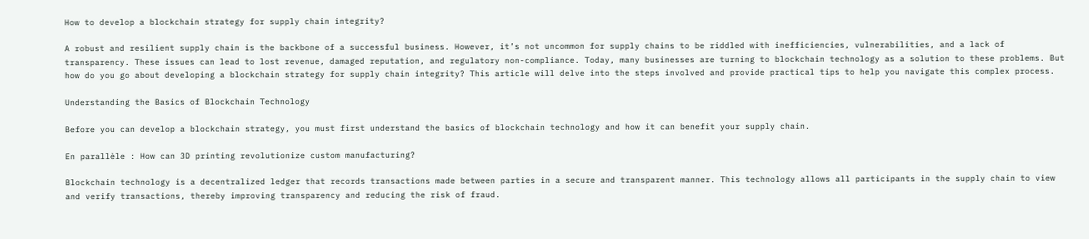How to develop a blockchain strategy for supply chain integrity?

A robust and resilient supply chain is the backbone of a successful business. However, it’s not uncommon for supply chains to be riddled with inefficiencies, vulnerabilities, and a lack of transparency. These issues can lead to lost revenue, damaged reputation, and regulatory non-compliance. Today, many businesses are turning to blockchain technology as a solution to these problems. But how do you go about developing a blockchain strategy for supply chain integrity? This article will delve into the steps involved and provide practical tips to help you navigate this complex process.

Understanding the Basics of Blockchain Technology

Before you can develop a blockchain strategy, you must first understand the basics of blockchain technology and how it can benefit your supply chain.

En parallèle : How can 3D printing revolutionize custom manufacturing?

Blockchain technology is a decentralized ledger that records transactions made between parties in a secure and transparent manner. This technology allows all participants in the supply chain to view and verify transactions, thereby improving transparency and reducing the risk of fraud.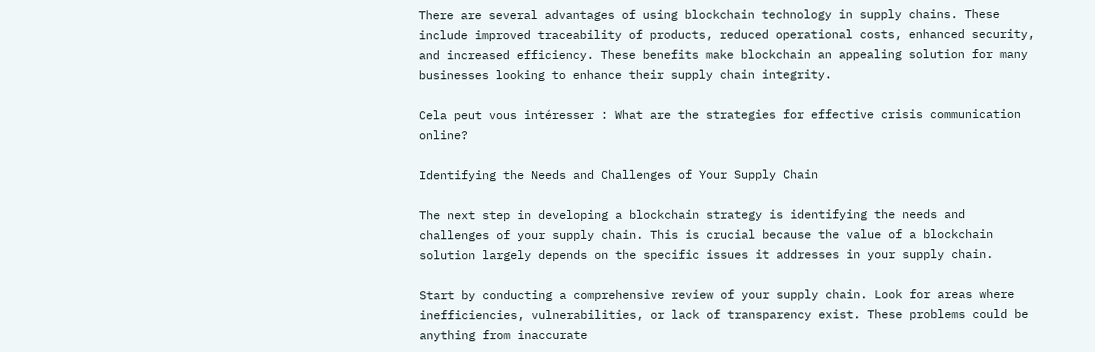There are several advantages of using blockchain technology in supply chains. These include improved traceability of products, reduced operational costs, enhanced security, and increased efficiency. These benefits make blockchain an appealing solution for many businesses looking to enhance their supply chain integrity.

Cela peut vous intéresser : What are the strategies for effective crisis communication online?

Identifying the Needs and Challenges of Your Supply Chain

The next step in developing a blockchain strategy is identifying the needs and challenges of your supply chain. This is crucial because the value of a blockchain solution largely depends on the specific issues it addresses in your supply chain.

Start by conducting a comprehensive review of your supply chain. Look for areas where inefficiencies, vulnerabilities, or lack of transparency exist. These problems could be anything from inaccurate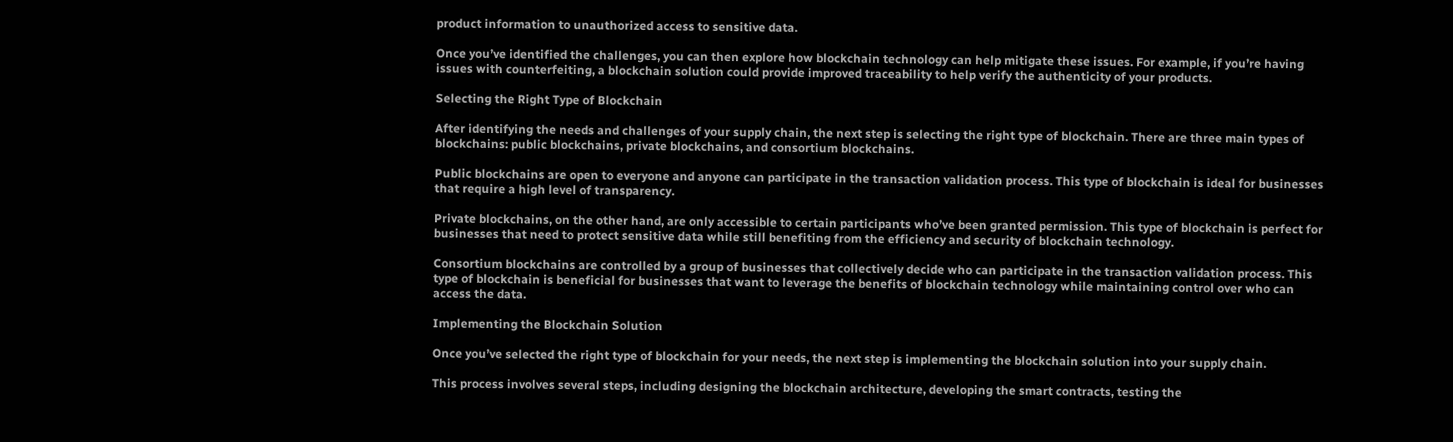product information to unauthorized access to sensitive data.

Once you’ve identified the challenges, you can then explore how blockchain technology can help mitigate these issues. For example, if you’re having issues with counterfeiting, a blockchain solution could provide improved traceability to help verify the authenticity of your products.

Selecting the Right Type of Blockchain

After identifying the needs and challenges of your supply chain, the next step is selecting the right type of blockchain. There are three main types of blockchains: public blockchains, private blockchains, and consortium blockchains.

Public blockchains are open to everyone and anyone can participate in the transaction validation process. This type of blockchain is ideal for businesses that require a high level of transparency.

Private blockchains, on the other hand, are only accessible to certain participants who’ve been granted permission. This type of blockchain is perfect for businesses that need to protect sensitive data while still benefiting from the efficiency and security of blockchain technology.

Consortium blockchains are controlled by a group of businesses that collectively decide who can participate in the transaction validation process. This type of blockchain is beneficial for businesses that want to leverage the benefits of blockchain technology while maintaining control over who can access the data.

Implementing the Blockchain Solution

Once you’ve selected the right type of blockchain for your needs, the next step is implementing the blockchain solution into your supply chain.

This process involves several steps, including designing the blockchain architecture, developing the smart contracts, testing the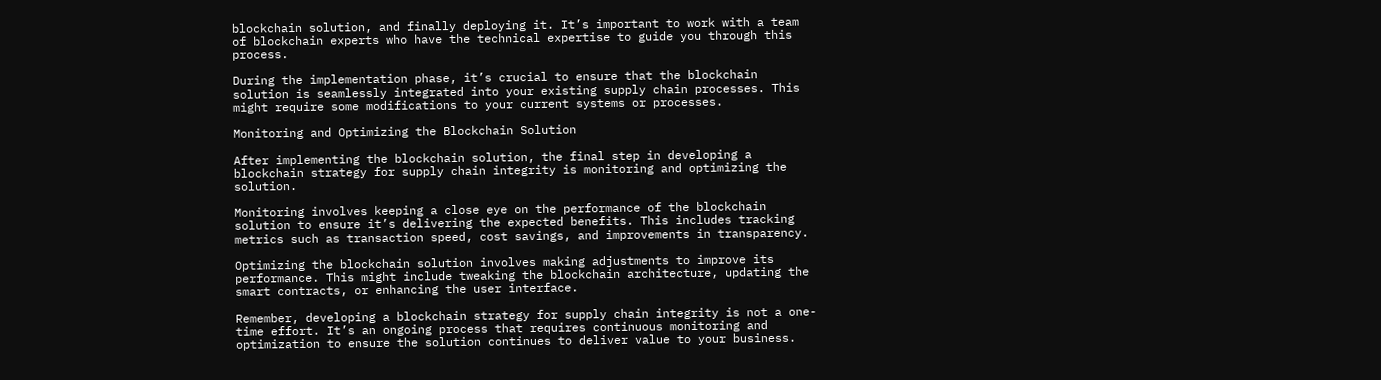blockchain solution, and finally deploying it. It’s important to work with a team of blockchain experts who have the technical expertise to guide you through this process.

During the implementation phase, it’s crucial to ensure that the blockchain solution is seamlessly integrated into your existing supply chain processes. This might require some modifications to your current systems or processes.

Monitoring and Optimizing the Blockchain Solution

After implementing the blockchain solution, the final step in developing a blockchain strategy for supply chain integrity is monitoring and optimizing the solution.

Monitoring involves keeping a close eye on the performance of the blockchain solution to ensure it’s delivering the expected benefits. This includes tracking metrics such as transaction speed, cost savings, and improvements in transparency.

Optimizing the blockchain solution involves making adjustments to improve its performance. This might include tweaking the blockchain architecture, updating the smart contracts, or enhancing the user interface.

Remember, developing a blockchain strategy for supply chain integrity is not a one-time effort. It’s an ongoing process that requires continuous monitoring and optimization to ensure the solution continues to deliver value to your business.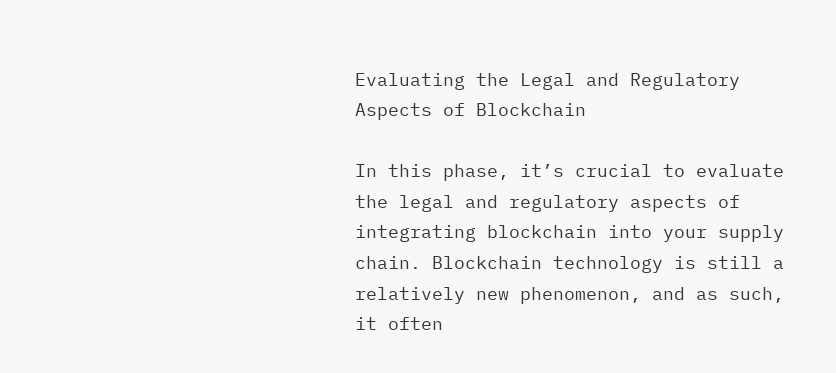Evaluating the Legal and Regulatory Aspects of Blockchain

In this phase, it’s crucial to evaluate the legal and regulatory aspects of integrating blockchain into your supply chain. Blockchain technology is still a relatively new phenomenon, and as such, it often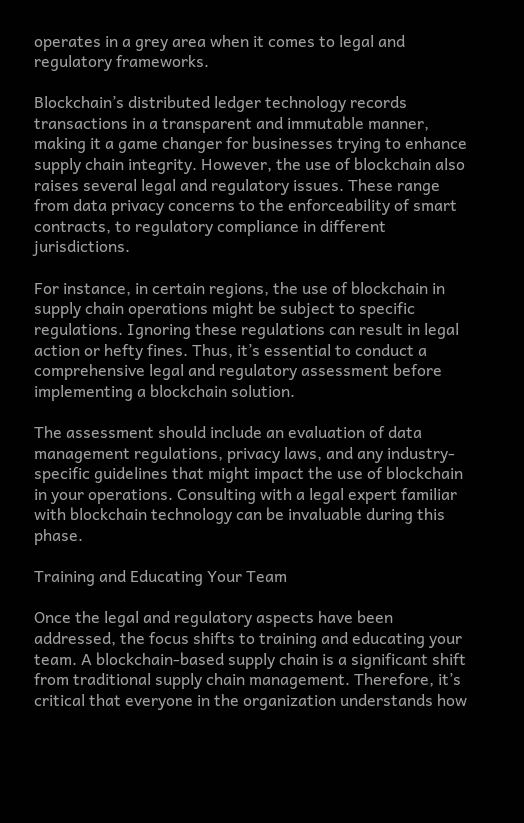operates in a grey area when it comes to legal and regulatory frameworks.

Blockchain’s distributed ledger technology records transactions in a transparent and immutable manner, making it a game changer for businesses trying to enhance supply chain integrity. However, the use of blockchain also raises several legal and regulatory issues. These range from data privacy concerns to the enforceability of smart contracts, to regulatory compliance in different jurisdictions.

For instance, in certain regions, the use of blockchain in supply chain operations might be subject to specific regulations. Ignoring these regulations can result in legal action or hefty fines. Thus, it’s essential to conduct a comprehensive legal and regulatory assessment before implementing a blockchain solution.

The assessment should include an evaluation of data management regulations, privacy laws, and any industry-specific guidelines that might impact the use of blockchain in your operations. Consulting with a legal expert familiar with blockchain technology can be invaluable during this phase.

Training and Educating Your Team

Once the legal and regulatory aspects have been addressed, the focus shifts to training and educating your team. A blockchain-based supply chain is a significant shift from traditional supply chain management. Therefore, it’s critical that everyone in the organization understands how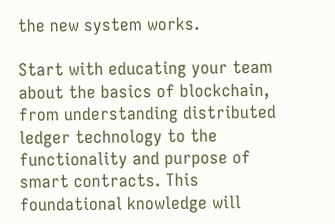the new system works.

Start with educating your team about the basics of blockchain, from understanding distributed ledger technology to the functionality and purpose of smart contracts. This foundational knowledge will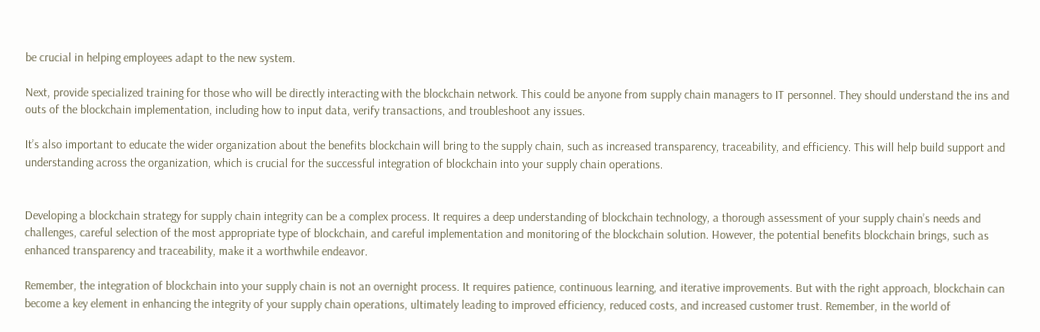be crucial in helping employees adapt to the new system.

Next, provide specialized training for those who will be directly interacting with the blockchain network. This could be anyone from supply chain managers to IT personnel. They should understand the ins and outs of the blockchain implementation, including how to input data, verify transactions, and troubleshoot any issues.

It’s also important to educate the wider organization about the benefits blockchain will bring to the supply chain, such as increased transparency, traceability, and efficiency. This will help build support and understanding across the organization, which is crucial for the successful integration of blockchain into your supply chain operations.


Developing a blockchain strategy for supply chain integrity can be a complex process. It requires a deep understanding of blockchain technology, a thorough assessment of your supply chain’s needs and challenges, careful selection of the most appropriate type of blockchain, and careful implementation and monitoring of the blockchain solution. However, the potential benefits blockchain brings, such as enhanced transparency and traceability, make it a worthwhile endeavor.

Remember, the integration of blockchain into your supply chain is not an overnight process. It requires patience, continuous learning, and iterative improvements. But with the right approach, blockchain can become a key element in enhancing the integrity of your supply chain operations, ultimately leading to improved efficiency, reduced costs, and increased customer trust. Remember, in the world of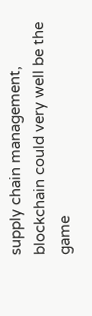supply chain management, blockchain could very well be the game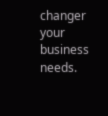changer your business needs.